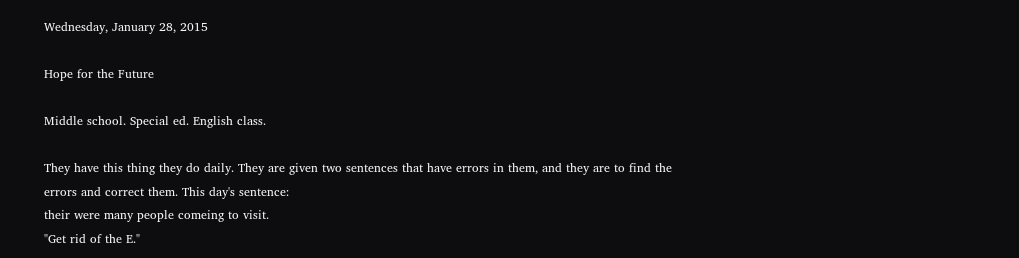Wednesday, January 28, 2015

Hope for the Future

Middle school. Special ed. English class.

They have this thing they do daily. They are given two sentences that have errors in them, and they are to find the errors and correct them. This day's sentence:
their were many people comeing to visit.
"Get rid of the E."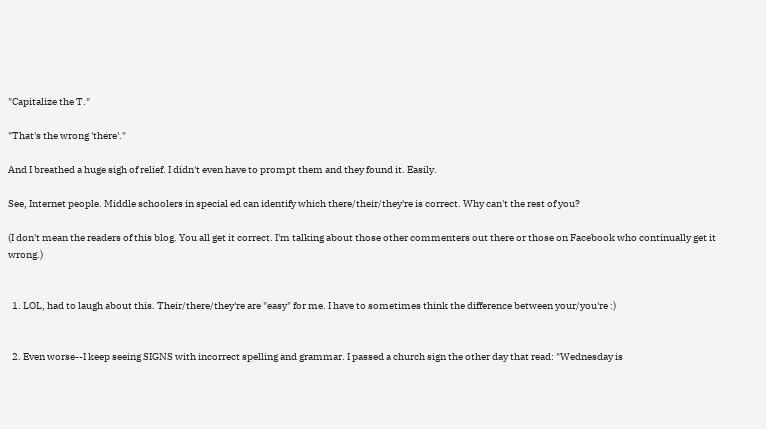"Capitalize the T."

"That's the wrong 'there'."

And I breathed a huge sigh of relief. I didn't even have to prompt them and they found it. Easily.

See, Internet people. Middle schoolers in special ed can identify which there/their/they're is correct. Why can't the rest of you?

(I don't mean the readers of this blog. You all get it correct. I'm talking about those other commenters out there or those on Facebook who continually get it wrong.)


  1. LOL, had to laugh about this. Their/there/they're are "easy" for me. I have to sometimes think the difference between your/you're :)


  2. Even worse--I keep seeing SIGNS with incorrect spelling and grammar. I passed a church sign the other day that read: "Wednesday is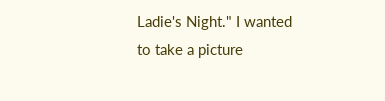Ladie's Night." I wanted to take a picture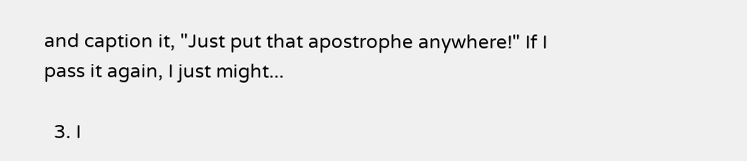and caption it, "Just put that apostrophe anywhere!" If I pass it again, I just might...

  3. I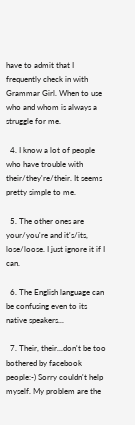have to admit that I frequently check in with Grammar Girl. When to use who and whom is always a struggle for me.

  4. I know a lot of people who have trouble with their/they're/their. It seems pretty simple to me.

  5. The other ones are your/you're and it's/its, lose/loose. I just ignore it if I can.

  6. The English language can be confusing even to its native speakers...

  7. Their, their...don't be too bothered by facebook people:-) Sorry couldn't help myself. My problem are the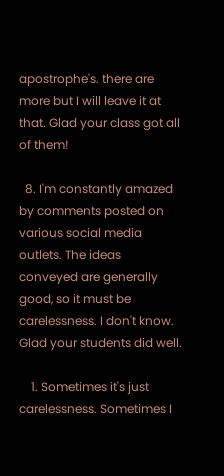apostrophe's. there are more but I will leave it at that. Glad your class got all of them!

  8. I'm constantly amazed by comments posted on various social media outlets. The ideas conveyed are generally good, so it must be carelessness. I don't know. Glad your students did well.

    1. Sometimes it's just carelessness. Sometimes I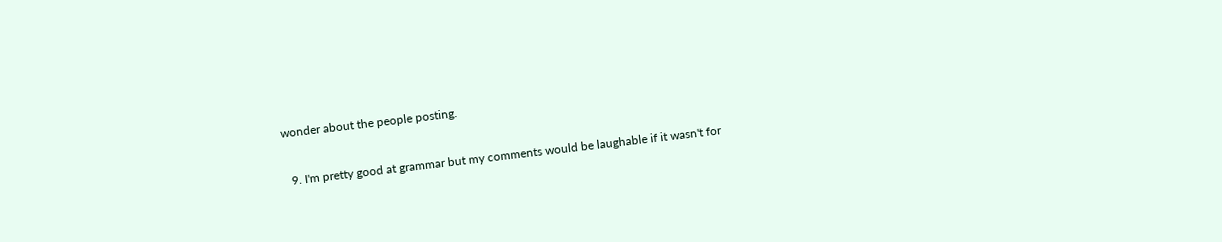wonder about the people posting.

  9. I'm pretty good at grammar but my comments would be laughable if it wasn't for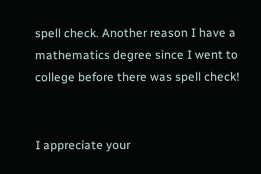spell check. Another reason I have a mathematics degree since I went to college before there was spell check!


I appreciate your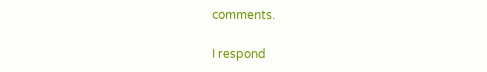comments.

I respond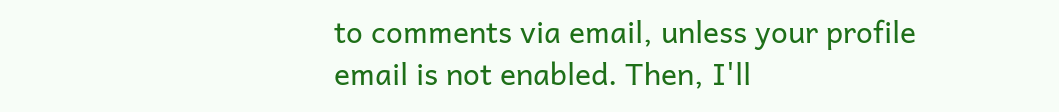to comments via email, unless your profile email is not enabled. Then, I'll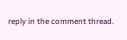reply in the comment thread.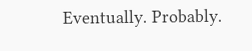Eventually. Probably.